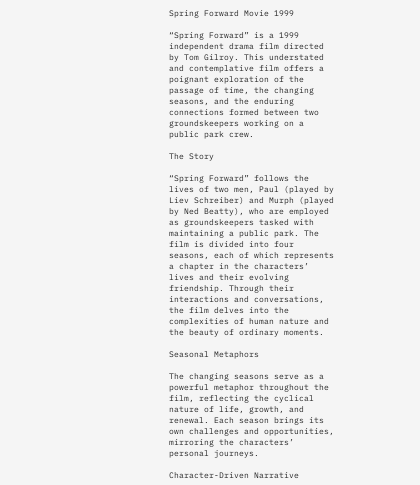Spring Forward Movie 1999

“Spring Forward” is a 1999 independent drama film directed by Tom Gilroy. This understated and contemplative film offers a poignant exploration of the passage of time, the changing seasons, and the enduring connections formed between two groundskeepers working on a public park crew.

The Story

“Spring Forward” follows the lives of two men, Paul (played by Liev Schreiber) and Murph (played by Ned Beatty), who are employed as groundskeepers tasked with maintaining a public park. The film is divided into four seasons, each of which represents a chapter in the characters’ lives and their evolving friendship. Through their interactions and conversations, the film delves into the complexities of human nature and the beauty of ordinary moments.

Seasonal Metaphors

The changing seasons serve as a powerful metaphor throughout the film, reflecting the cyclical nature of life, growth, and renewal. Each season brings its own challenges and opportunities, mirroring the characters’ personal journeys.

Character-Driven Narrative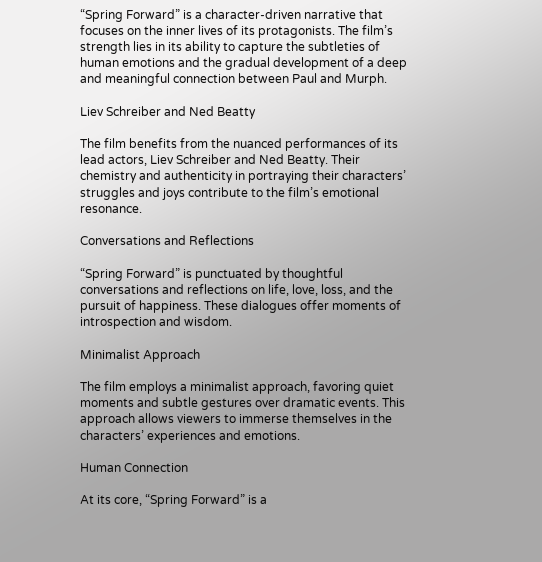“Spring Forward” is a character-driven narrative that focuses on the inner lives of its protagonists. The film’s strength lies in its ability to capture the subtleties of human emotions and the gradual development of a deep and meaningful connection between Paul and Murph.

Liev Schreiber and Ned Beatty

The film benefits from the nuanced performances of its lead actors, Liev Schreiber and Ned Beatty. Their chemistry and authenticity in portraying their characters’ struggles and joys contribute to the film’s emotional resonance.

Conversations and Reflections

“Spring Forward” is punctuated by thoughtful conversations and reflections on life, love, loss, and the pursuit of happiness. These dialogues offer moments of introspection and wisdom.

Minimalist Approach

The film employs a minimalist approach, favoring quiet moments and subtle gestures over dramatic events. This approach allows viewers to immerse themselves in the characters’ experiences and emotions.

Human Connection

At its core, “Spring Forward” is a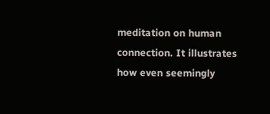meditation on human connection. It illustrates how even seemingly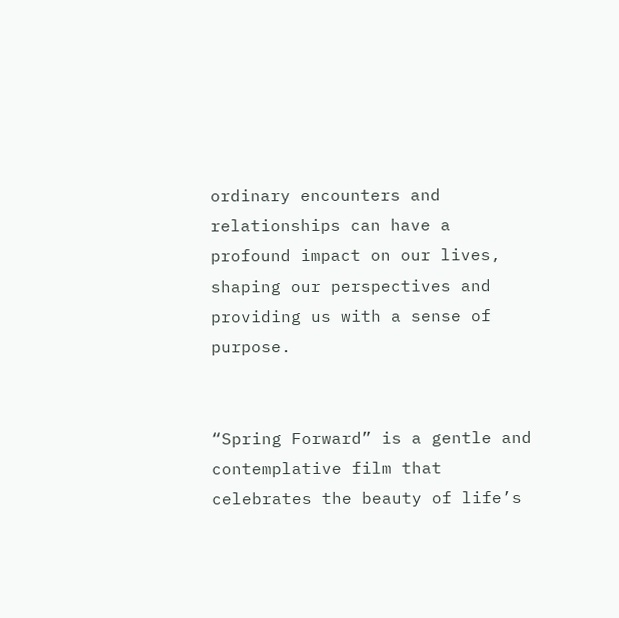ordinary encounters and relationships can have a profound impact on our lives, shaping our perspectives and providing us with a sense of purpose.


“Spring Forward” is a gentle and contemplative film that celebrates the beauty of life’s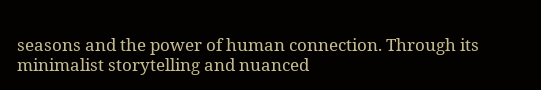seasons and the power of human connection. Through its minimalist storytelling and nuanced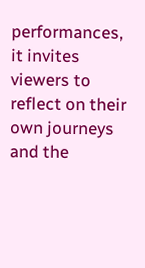performances, it invites viewers to reflect on their own journeys and the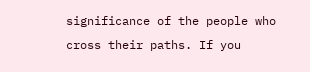significance of the people who cross their paths. If you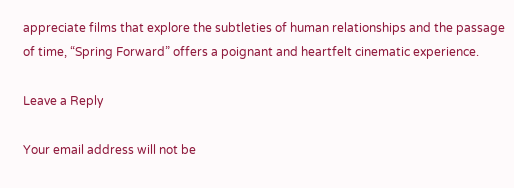appreciate films that explore the subtleties of human relationships and the passage of time, “Spring Forward” offers a poignant and heartfelt cinematic experience.

Leave a Reply

Your email address will not be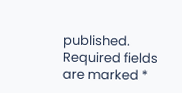published. Required fields are marked *